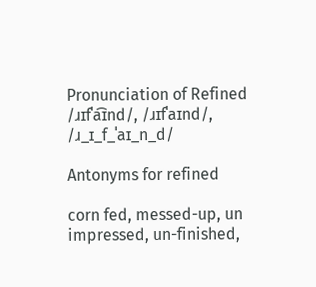Pronunciation of Refined
/ɹɪfˈa͡ɪnd/, /ɹɪfˈaɪnd/, /ɹ_ɪ_f_ˈaɪ_n_d/

Antonyms for refined

corn fed, messed-up, un impressed, un-finished,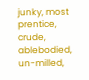junky, most prentice, crude, ablebodied, un-milled,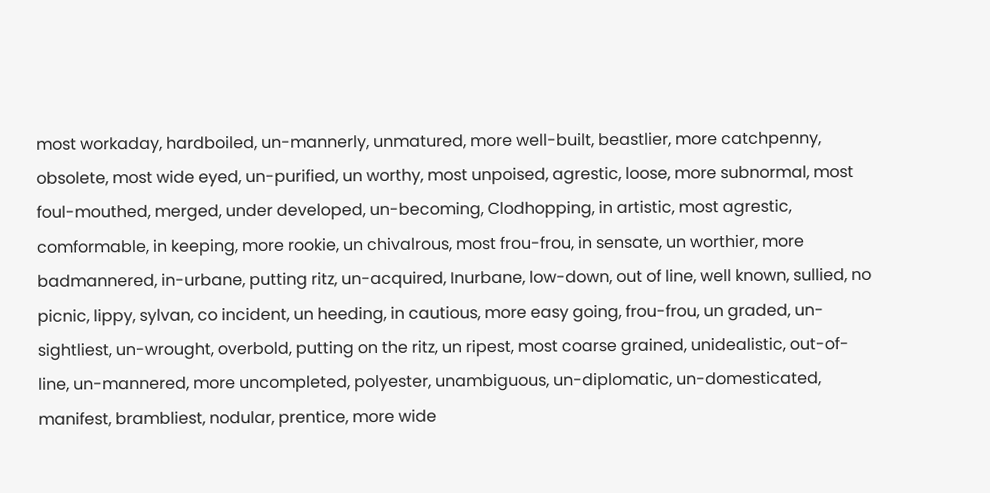most workaday, hardboiled, un-mannerly, unmatured, more well-built, beastlier, more catchpenny, obsolete, most wide eyed, un-purified, un worthy, most unpoised, agrestic, loose, more subnormal, most foul-mouthed, merged, under developed, un-becoming, Clodhopping, in artistic, most agrestic, comformable, in keeping, more rookie, un chivalrous, most frou-frou, in sensate, un worthier, more badmannered, in-urbane, putting ritz, un-acquired, Inurbane, low-down, out of line, well known, sullied, no picnic, lippy, sylvan, co incident, un heeding, in cautious, more easy going, frou-frou, un graded, un-sightliest, un-wrought, overbold, putting on the ritz, un ripest, most coarse grained, unidealistic, out-of-line, un-mannered, more uncompleted, polyester, unambiguous, un-diplomatic, un-domesticated, manifest, brambliest, nodular, prentice, more wide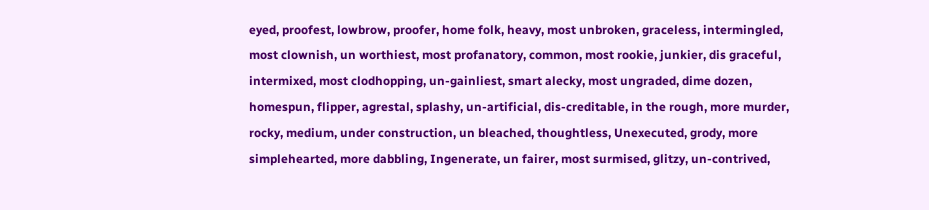eyed, proofest, lowbrow, proofer, home folk, heavy, most unbroken, graceless, intermingled, most clownish, un worthiest, most profanatory, common, most rookie, junkier, dis graceful, intermixed, most clodhopping, un-gainliest, smart alecky, most ungraded, dime dozen, homespun, flipper, agrestal, splashy, un-artificial, dis-creditable, in the rough, more murder, rocky, medium, under construction, un bleached, thoughtless, Unexecuted, grody, more simplehearted, more dabbling, Ingenerate, un fairer, most surmised, glitzy, un-contrived,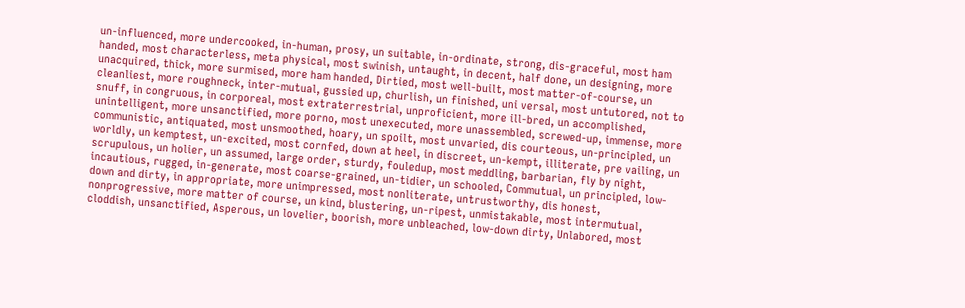un-influenced, more undercooked, in-human, prosy, un suitable, in-ordinate, strong, dis-graceful, most ham handed, most characterless, meta physical, most swinish, untaught, in decent, half done, un designing, more unacquired, thick, more surmised, more ham handed, Dirtied, most well-built, most matter-of-course, un cleanliest, more roughneck, inter-mutual, gussied up, churlish, un finished, uni versal, most untutored, not to snuff, in congruous, in corporeal, most extraterrestrial, unproficient, more ill-bred, un accomplished, unintelligent, more unsanctified, more porno, most unexecuted, more unassembled, screwed-up, immense, more communistic, antiquated, most unsmoothed, hoary, un spoilt, most unvaried, dis courteous, un-principled, un worldly, un kemptest, un-excited, most cornfed, down at heel, in discreet, un-kempt, illiterate, pre vailing, un scrupulous, un holier, un assumed, large order, sturdy, fouledup, most meddling, barbarian, fly by night, incautious, rugged, in-generate, most coarse-grained, un-tidier, un schooled, Commutual, un principled, low-down and dirty, in appropriate, more unimpressed, most nonliterate, untrustworthy, dis honest, nonprogressive, more matter of course, un kind, blustering, un-ripest, unmistakable, most intermutual, cloddish, unsanctified, Asperous, un lovelier, boorish, more unbleached, low-down dirty, Unlabored, most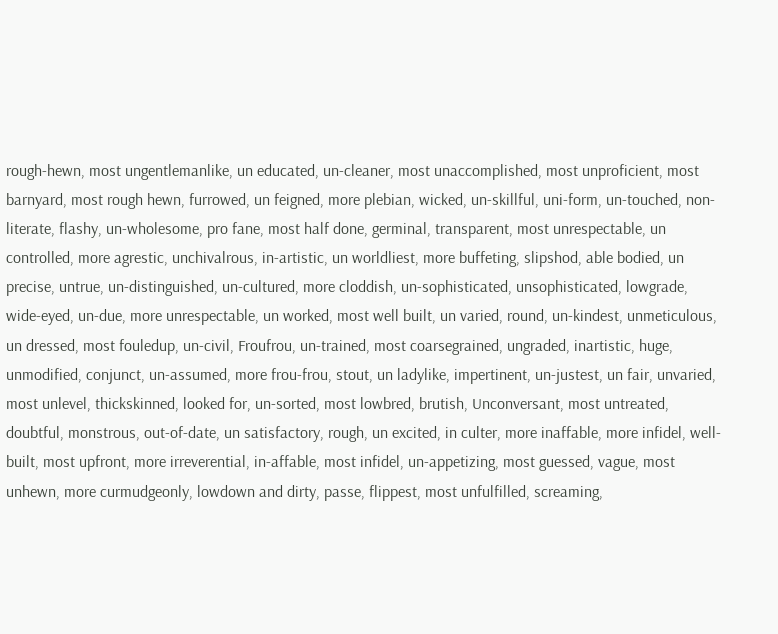rough-hewn, most ungentlemanlike, un educated, un-cleaner, most unaccomplished, most unproficient, most barnyard, most rough hewn, furrowed, un feigned, more plebian, wicked, un-skillful, uni-form, un-touched, non-literate, flashy, un-wholesome, pro fane, most half done, germinal, transparent, most unrespectable, un controlled, more agrestic, unchivalrous, in-artistic, un worldliest, more buffeting, slipshod, able bodied, un precise, untrue, un-distinguished, un-cultured, more cloddish, un-sophisticated, unsophisticated, lowgrade, wide-eyed, un-due, more unrespectable, un worked, most well built, un varied, round, un-kindest, unmeticulous, un dressed, most fouledup, un-civil, Froufrou, un-trained, most coarsegrained, ungraded, inartistic, huge, unmodified, conjunct, un-assumed, more frou-frou, stout, un ladylike, impertinent, un-justest, un fair, unvaried, most unlevel, thickskinned, looked for, un-sorted, most lowbred, brutish, Unconversant, most untreated, doubtful, monstrous, out-of-date, un satisfactory, rough, un excited, in culter, more inaffable, more infidel, well-built, most upfront, more irreverential, in-affable, most infidel, un-appetizing, most guessed, vague, most unhewn, more curmudgeonly, lowdown and dirty, passe, flippest, most unfulfilled, screaming,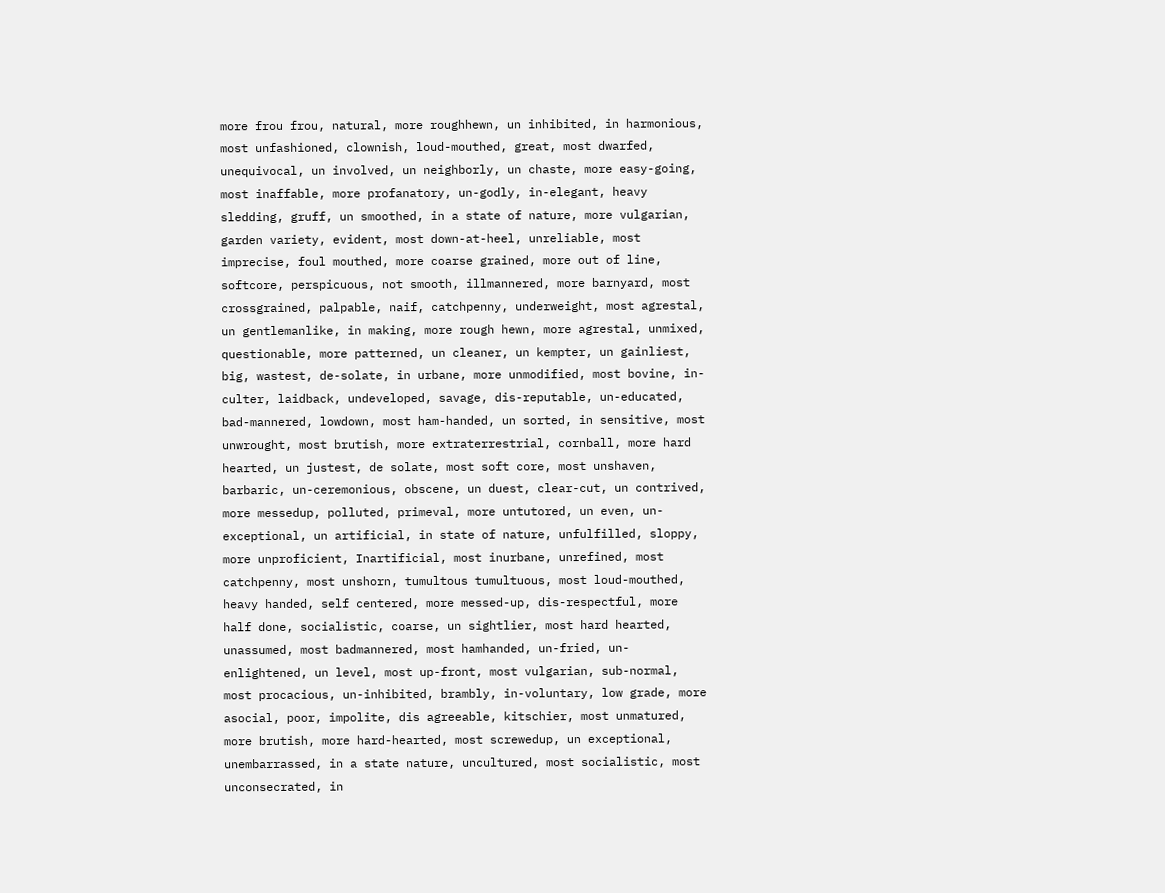more frou frou, natural, more roughhewn, un inhibited, in harmonious, most unfashioned, clownish, loud-mouthed, great, most dwarfed, unequivocal, un involved, un neighborly, un chaste, more easy-going, most inaffable, more profanatory, un-godly, in-elegant, heavy sledding, gruff, un smoothed, in a state of nature, more vulgarian, garden variety, evident, most down-at-heel, unreliable, most imprecise, foul mouthed, more coarse grained, more out of line, softcore, perspicuous, not smooth, illmannered, more barnyard, most crossgrained, palpable, naif, catchpenny, underweight, most agrestal, un gentlemanlike, in making, more rough hewn, more agrestal, unmixed, questionable, more patterned, un cleaner, un kempter, un gainliest, big, wastest, de-solate, in urbane, more unmodified, most bovine, in-culter, laidback, undeveloped, savage, dis-reputable, un-educated, bad-mannered, lowdown, most ham-handed, un sorted, in sensitive, most unwrought, most brutish, more extraterrestrial, cornball, more hard hearted, un justest, de solate, most soft core, most unshaven, barbaric, un-ceremonious, obscene, un duest, clear-cut, un contrived, more messedup, polluted, primeval, more untutored, un even, un-exceptional, un artificial, in state of nature, unfulfilled, sloppy, more unproficient, Inartificial, most inurbane, unrefined, most catchpenny, most unshorn, tumultous tumultuous, most loud-mouthed, heavy handed, self centered, more messed-up, dis-respectful, more half done, socialistic, coarse, un sightlier, most hard hearted, unassumed, most badmannered, most hamhanded, un-fried, un-enlightened, un level, most up-front, most vulgarian, sub-normal, most procacious, un-inhibited, brambly, in-voluntary, low grade, more asocial, poor, impolite, dis agreeable, kitschier, most unmatured, more brutish, more hard-hearted, most screwedup, un exceptional, unembarrassed, in a state nature, uncultured, most socialistic, most unconsecrated, in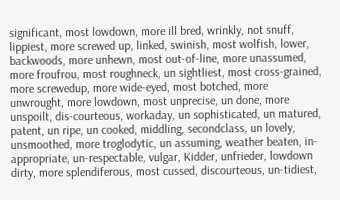significant, most lowdown, more ill bred, wrinkly, not snuff, lippiest, more screwed up, linked, swinish, most wolfish, lower, backwoods, more unhewn, most out-of-line, more unassumed, more froufrou, most roughneck, un sightliest, most cross-grained, more screwedup, more wide-eyed, most botched, more unwrought, more lowdown, most unprecise, un done, more unspoilt, dis-courteous, workaday, un sophisticated, un matured, patent, un ripe, un cooked, middling, secondclass, un lovely, unsmoothed, more troglodytic, un assuming, weather beaten, in-appropriate, un-respectable, vulgar, Kidder, unfrieder, lowdown dirty, more splendiferous, most cussed, discourteous, un-tidiest,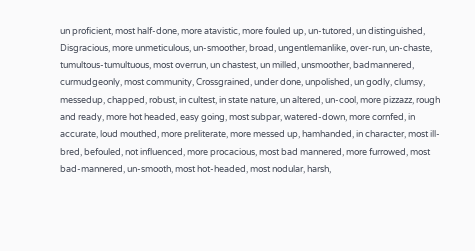un proficient, most half-done, more atavistic, more fouled up, un-tutored, un distinguished, Disgracious, more unmeticulous, un-smoother, broad, ungentlemanlike, over-run, un-chaste, tumultous-tumultuous, most overrun, un chastest, un milled, unsmoother, badmannered, curmudgeonly, most community, Crossgrained, under done, unpolished, un godly, clumsy, messedup, chapped, robust, in cultest, in state nature, un altered, un-cool, more pizzazz, rough and ready, more hot headed, easy going, most subpar, watered-down, more cornfed, in accurate, loud mouthed, more preliterate, more messed up, hamhanded, in character, most ill-bred, befouled, not influenced, more procacious, most bad mannered, more furrowed, most bad-mannered, un-smooth, most hot-headed, most nodular, harsh,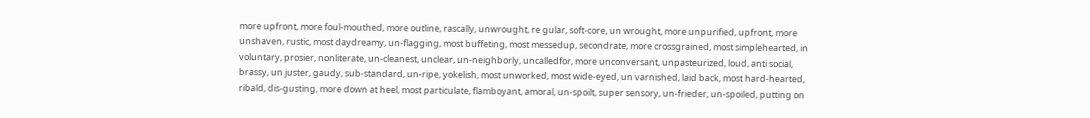more upfront, more foul-mouthed, more outline, rascally, unwrought, re gular, soft-core, un wrought, more unpurified, upfront, more unshaven, rustic, most daydreamy, un-flagging, most buffeting, most messedup, secondrate, more crossgrained, most simplehearted, in voluntary, prosier, nonliterate, un-cleanest, unclear, un-neighborly, uncalledfor, more unconversant, unpasteurized, loud, anti social, brassy, un juster, gaudy, sub-standard, un-ripe, yokelish, most unworked, most wide-eyed, un varnished, laid back, most hard-hearted, ribald, dis-gusting, more down at heel, most particulate, flamboyant, amoral, un-spoilt, super sensory, un-frieder, un-spoiled, putting on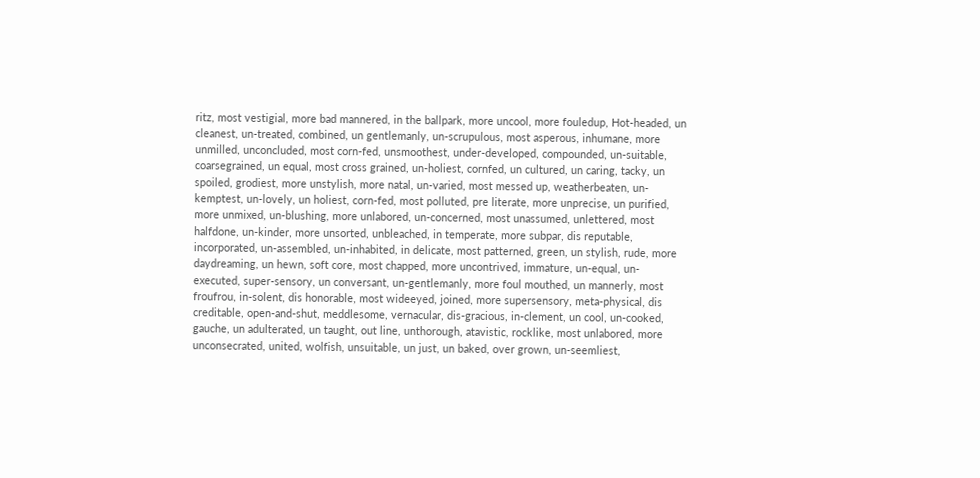ritz, most vestigial, more bad mannered, in the ballpark, more uncool, more fouledup, Hot-headed, un cleanest, un-treated, combined, un gentlemanly, un-scrupulous, most asperous, inhumane, more unmilled, unconcluded, most corn-fed, unsmoothest, under-developed, compounded, un-suitable, coarsegrained, un equal, most cross grained, un-holiest, cornfed, un cultured, un caring, tacky, un spoiled, grodiest, more unstylish, more natal, un-varied, most messed up, weatherbeaten, un-kemptest, un-lovely, un holiest, corn-fed, most polluted, pre literate, more unprecise, un purified, more unmixed, un-blushing, more unlabored, un-concerned, most unassumed, unlettered, most halfdone, un-kinder, more unsorted, unbleached, in temperate, more subpar, dis reputable, incorporated, un-assembled, un-inhabited, in delicate, most patterned, green, un stylish, rude, more daydreaming, un hewn, soft core, most chapped, more uncontrived, immature, un-equal, un-executed, super-sensory, un conversant, un-gentlemanly, more foul mouthed, un mannerly, most froufrou, in-solent, dis honorable, most wideeyed, joined, more supersensory, meta-physical, dis creditable, open-and-shut, meddlesome, vernacular, dis-gracious, in-clement, un cool, un-cooked, gauche, un adulterated, un taught, out line, unthorough, atavistic, rocklike, most unlabored, more unconsecrated, united, wolfish, unsuitable, un just, un baked, over grown, un-seemliest,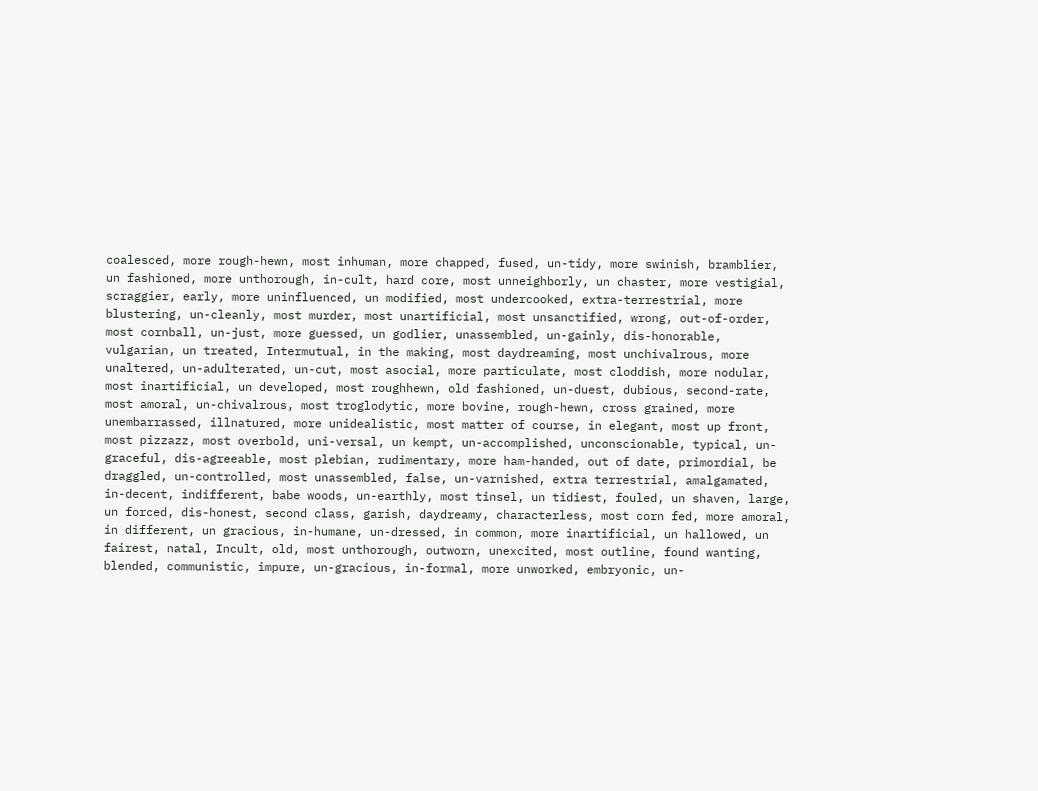coalesced, more rough-hewn, most inhuman, more chapped, fused, un-tidy, more swinish, bramblier, un fashioned, more unthorough, in-cult, hard core, most unneighborly, un chaster, more vestigial, scraggier, early, more uninfluenced, un modified, most undercooked, extra-terrestrial, more blustering, un-cleanly, most murder, most unartificial, most unsanctified, wrong, out-of-order, most cornball, un-just, more guessed, un godlier, unassembled, un-gainly, dis-honorable, vulgarian, un treated, Intermutual, in the making, most daydreaming, most unchivalrous, more unaltered, un-adulterated, un-cut, most asocial, more particulate, most cloddish, more nodular, most inartificial, un developed, most roughhewn, old fashioned, un-duest, dubious, second-rate, most amoral, un-chivalrous, most troglodytic, more bovine, rough-hewn, cross grained, more unembarrassed, illnatured, more unidealistic, most matter of course, in elegant, most up front, most pizzazz, most overbold, uni-versal, un kempt, un-accomplished, unconscionable, typical, un-graceful, dis-agreeable, most plebian, rudimentary, more ham-handed, out of date, primordial, be draggled, un-controlled, most unassembled, false, un-varnished, extra terrestrial, amalgamated, in-decent, indifferent, babe woods, un-earthly, most tinsel, un tidiest, fouled, un shaven, large, un forced, dis-honest, second class, garish, daydreamy, characterless, most corn fed, more amoral, in different, un gracious, in-humane, un-dressed, in common, more inartificial, un hallowed, un fairest, natal, Incult, old, most unthorough, outworn, unexcited, most outline, found wanting, blended, communistic, impure, un-gracious, in-formal, more unworked, embryonic, un-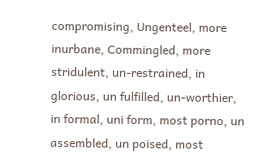compromising, Ungenteel, more inurbane, Commingled, more stridulent, un-restrained, in glorious, un fulfilled, un-worthier, in formal, uni form, most porno, un assembled, un poised, most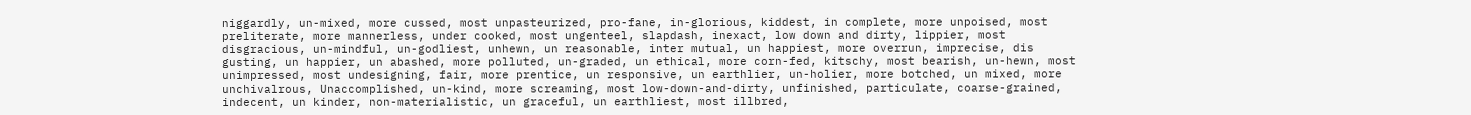niggardly, un-mixed, more cussed, most unpasteurized, pro-fane, in-glorious, kiddest, in complete, more unpoised, most preliterate, more mannerless, under cooked, most ungenteel, slapdash, inexact, low down and dirty, lippier, most disgracious, un-mindful, un-godliest, unhewn, un reasonable, inter mutual, un happiest, more overrun, imprecise, dis gusting, un happier, un abashed, more polluted, un-graded, un ethical, more corn-fed, kitschy, most bearish, un-hewn, most unimpressed, most undesigning, fair, more prentice, un responsive, un earthlier, un-holier, more botched, un mixed, more unchivalrous, Unaccomplished, un-kind, more screaming, most low-down-and-dirty, unfinished, particulate, coarse-grained, indecent, un kinder, non-materialistic, un graceful, un earthliest, most illbred,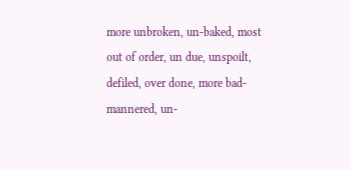more unbroken, un-baked, most out of order, un due, unspoilt, defiled, over done, more bad-mannered, un-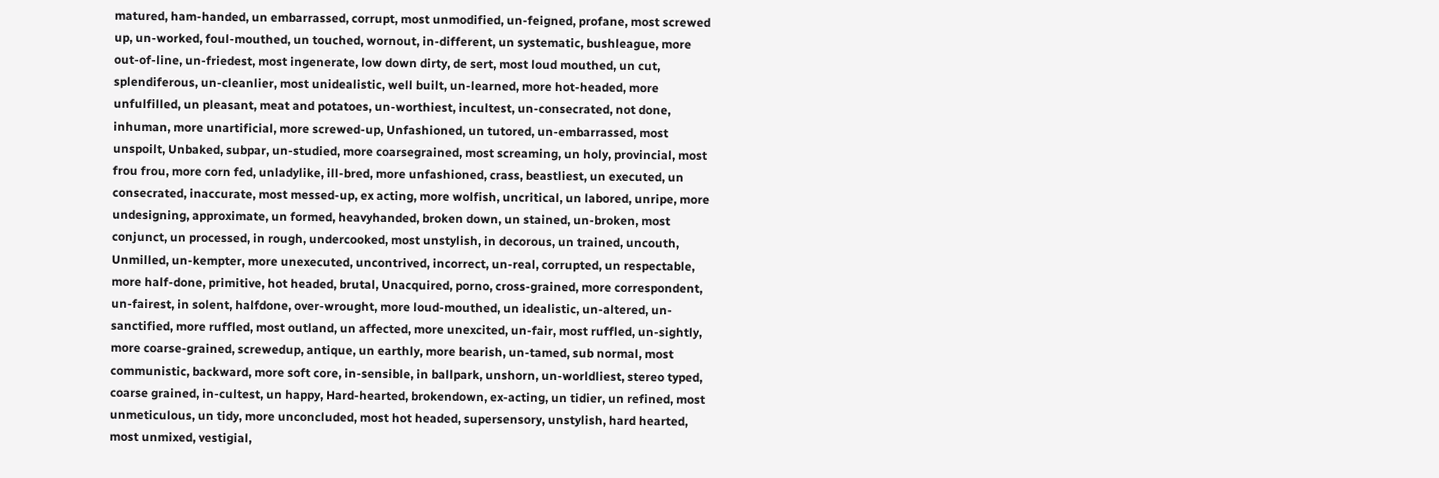matured, ham-handed, un embarrassed, corrupt, most unmodified, un-feigned, profane, most screwed up, un-worked, foul-mouthed, un touched, wornout, in-different, un systematic, bushleague, more out-of-line, un-friedest, most ingenerate, low down dirty, de sert, most loud mouthed, un cut, splendiferous, un-cleanlier, most unidealistic, well built, un-learned, more hot-headed, more unfulfilled, un pleasant, meat and potatoes, un-worthiest, incultest, un-consecrated, not done, inhuman, more unartificial, more screwed-up, Unfashioned, un tutored, un-embarrassed, most unspoilt, Unbaked, subpar, un-studied, more coarsegrained, most screaming, un holy, provincial, most frou frou, more corn fed, unladylike, ill-bred, more unfashioned, crass, beastliest, un executed, un consecrated, inaccurate, most messed-up, ex acting, more wolfish, uncritical, un labored, unripe, more undesigning, approximate, un formed, heavyhanded, broken down, un stained, un-broken, most conjunct, un processed, in rough, undercooked, most unstylish, in decorous, un trained, uncouth, Unmilled, un-kempter, more unexecuted, uncontrived, incorrect, un-real, corrupted, un respectable, more half-done, primitive, hot headed, brutal, Unacquired, porno, cross-grained, more correspondent, un-fairest, in solent, halfdone, over-wrought, more loud-mouthed, un idealistic, un-altered, un-sanctified, more ruffled, most outland, un affected, more unexcited, un-fair, most ruffled, un-sightly, more coarse-grained, screwedup, antique, un earthly, more bearish, un-tamed, sub normal, most communistic, backward, more soft core, in-sensible, in ballpark, unshorn, un-worldliest, stereo typed, coarse grained, in-cultest, un happy, Hard-hearted, brokendown, ex-acting, un tidier, un refined, most unmeticulous, un tidy, more unconcluded, most hot headed, supersensory, unstylish, hard hearted, most unmixed, vestigial,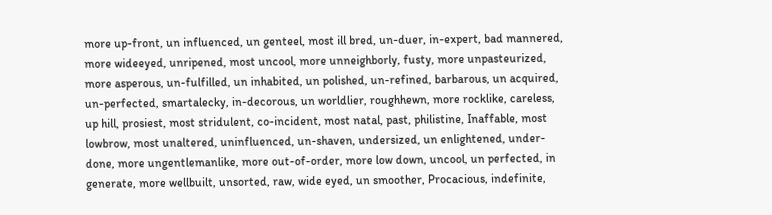more up-front, un influenced, un genteel, most ill bred, un-duer, in-expert, bad mannered, more wideeyed, unripened, most uncool, more unneighborly, fusty, more unpasteurized, more asperous, un-fulfilled, un inhabited, un polished, un-refined, barbarous, un acquired, un-perfected, smartalecky, in-decorous, un worldlier, roughhewn, more rocklike, careless, up hill, prosiest, most stridulent, co-incident, most natal, past, philistine, Inaffable, most lowbrow, most unaltered, uninfluenced, un-shaven, undersized, un enlightened, under-done, more ungentlemanlike, more out-of-order, more low down, uncool, un perfected, in generate, more wellbuilt, unsorted, raw, wide eyed, un smoother, Procacious, indefinite,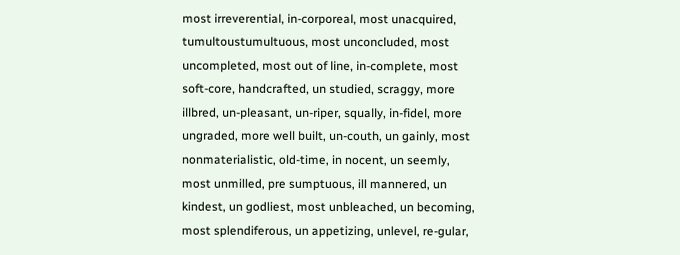most irreverential, in-corporeal, most unacquired, tumultoustumultuous, most unconcluded, most uncompleted, most out of line, in-complete, most soft-core, handcrafted, un studied, scraggy, more illbred, un-pleasant, un-riper, squally, in-fidel, more ungraded, more well built, un-couth, un gainly, most nonmaterialistic, old-time, in nocent, un seemly, most unmilled, pre sumptuous, ill mannered, un kindest, un godliest, most unbleached, un becoming, most splendiferous, un appetizing, unlevel, re-gular,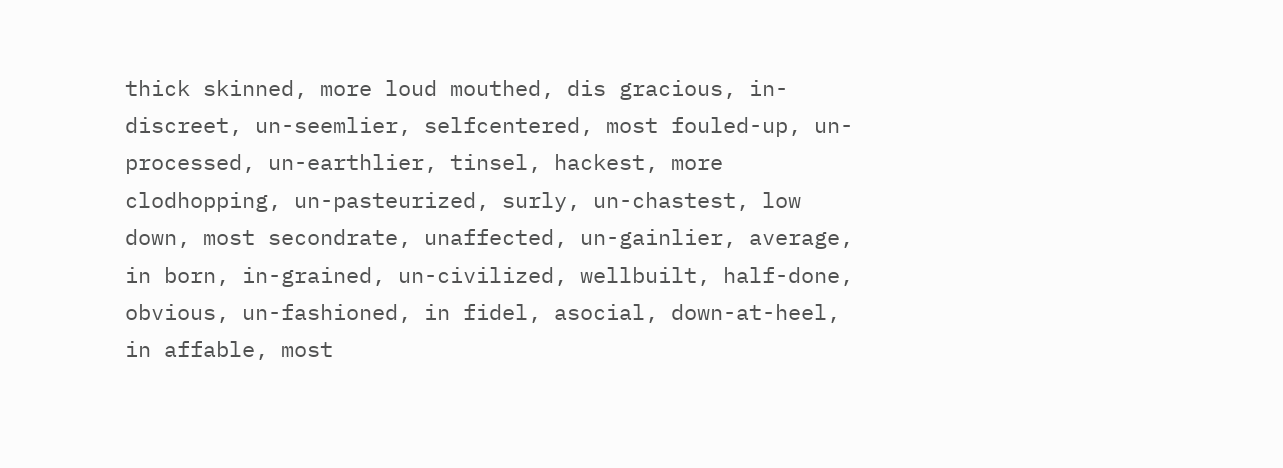thick skinned, more loud mouthed, dis gracious, in-discreet, un-seemlier, selfcentered, most fouled-up, un-processed, un-earthlier, tinsel, hackest, more clodhopping, un-pasteurized, surly, un-chastest, low down, most secondrate, unaffected, un-gainlier, average, in born, in-grained, un-civilized, wellbuilt, half-done, obvious, un-fashioned, in fidel, asocial, down-at-heel, in affable, most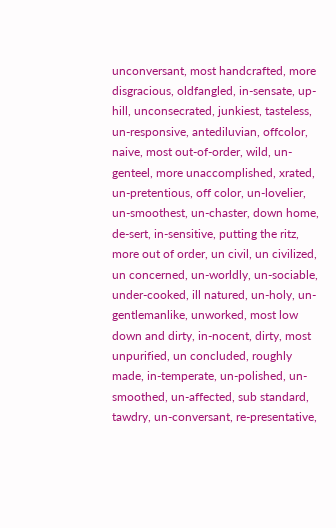unconversant, most handcrafted, more disgracious, oldfangled, in-sensate, up-hill, unconsecrated, junkiest, tasteless, un-responsive, antediluvian, offcolor, naive, most out-of-order, wild, un-genteel, more unaccomplished, xrated, un-pretentious, off color, un-lovelier, un-smoothest, un-chaster, down home, de-sert, in-sensitive, putting the ritz, more out of order, un civil, un civilized, un concerned, un-worldly, un-sociable, under-cooked, ill natured, un-holy, un-gentlemanlike, unworked, most low down and dirty, in-nocent, dirty, most unpurified, un concluded, roughly made, in-temperate, un-polished, un-smoothed, un-affected, sub standard, tawdry, un-conversant, re-presentative,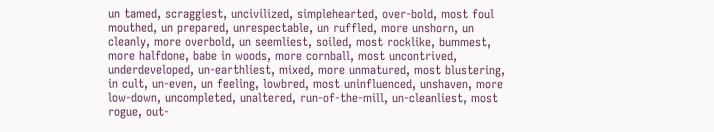un tamed, scraggiest, uncivilized, simplehearted, over-bold, most foul mouthed, un prepared, unrespectable, un ruffled, more unshorn, un cleanly, more overbold, un seemliest, soiled, most rocklike, bummest, more halfdone, babe in woods, more cornball, most uncontrived, underdeveloped, un-earthliest, mixed, more unmatured, most blustering, in cult, un-even, un feeling, lowbred, most uninfluenced, unshaven, more low-down, uncompleted, unaltered, run-of-the-mill, un-cleanliest, most rogue, out-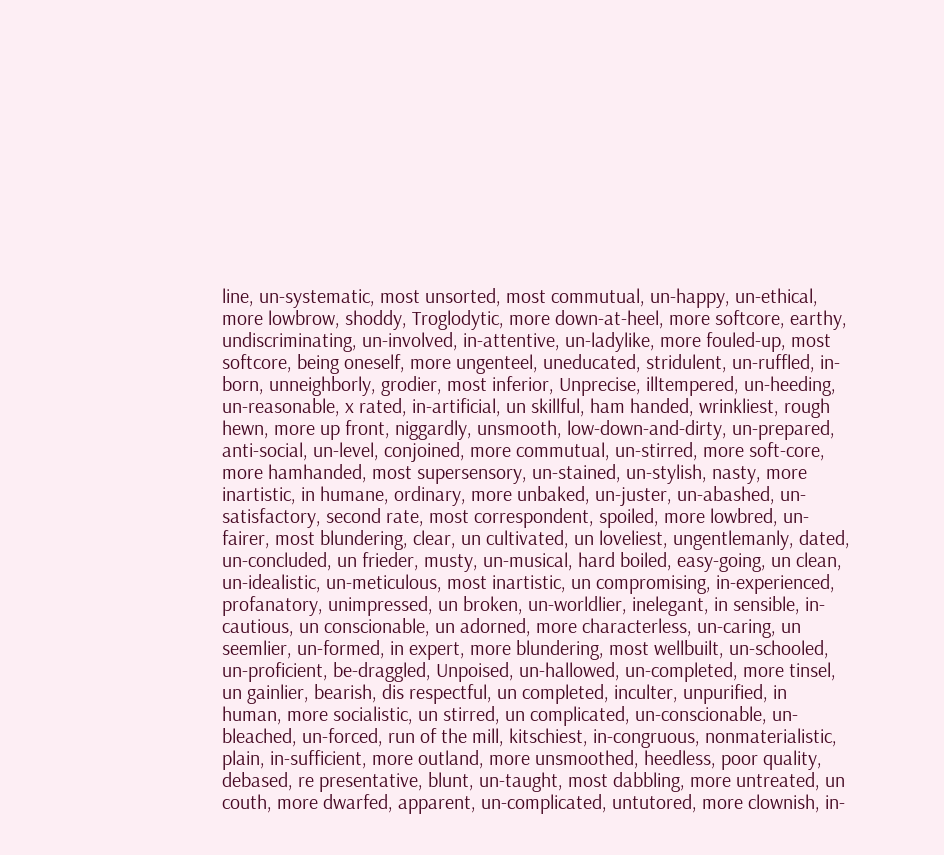line, un-systematic, most unsorted, most commutual, un-happy, un-ethical, more lowbrow, shoddy, Troglodytic, more down-at-heel, more softcore, earthy, undiscriminating, un-involved, in-attentive, un-ladylike, more fouled-up, most softcore, being oneself, more ungenteel, uneducated, stridulent, un-ruffled, in-born, unneighborly, grodier, most inferior, Unprecise, illtempered, un-heeding, un-reasonable, x rated, in-artificial, un skillful, ham handed, wrinkliest, rough hewn, more up front, niggardly, unsmooth, low-down-and-dirty, un-prepared, anti-social, un-level, conjoined, more commutual, un-stirred, more soft-core, more hamhanded, most supersensory, un-stained, un-stylish, nasty, more inartistic, in humane, ordinary, more unbaked, un-juster, un-abashed, un-satisfactory, second rate, most correspondent, spoiled, more lowbred, un-fairer, most blundering, clear, un cultivated, un loveliest, ungentlemanly, dated, un-concluded, un frieder, musty, un-musical, hard boiled, easy-going, un clean, un-idealistic, un-meticulous, most inartistic, un compromising, in-experienced, profanatory, unimpressed, un broken, un-worldlier, inelegant, in sensible, in-cautious, un conscionable, un adorned, more characterless, un-caring, un seemlier, un-formed, in expert, more blundering, most wellbuilt, un-schooled, un-proficient, be-draggled, Unpoised, un-hallowed, un-completed, more tinsel, un gainlier, bearish, dis respectful, un completed, inculter, unpurified, in human, more socialistic, un stirred, un complicated, un-conscionable, un-bleached, un-forced, run of the mill, kitschiest, in-congruous, nonmaterialistic, plain, in-sufficient, more outland, more unsmoothed, heedless, poor quality, debased, re presentative, blunt, un-taught, most dabbling, more untreated, un couth, more dwarfed, apparent, un-complicated, untutored, more clownish, in-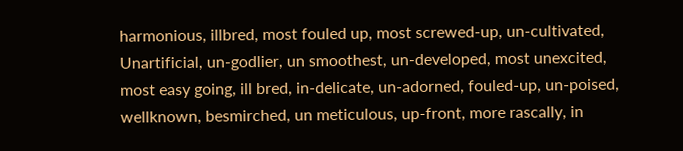harmonious, illbred, most fouled up, most screwed-up, un-cultivated, Unartificial, un-godlier, un smoothest, un-developed, most unexcited, most easy going, ill bred, in-delicate, un-adorned, fouled-up, un-poised, wellknown, besmirched, un meticulous, up-front, more rascally, in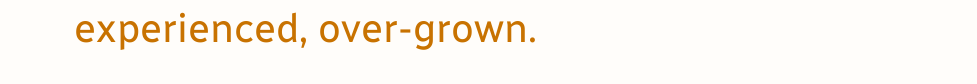experienced, over-grown.